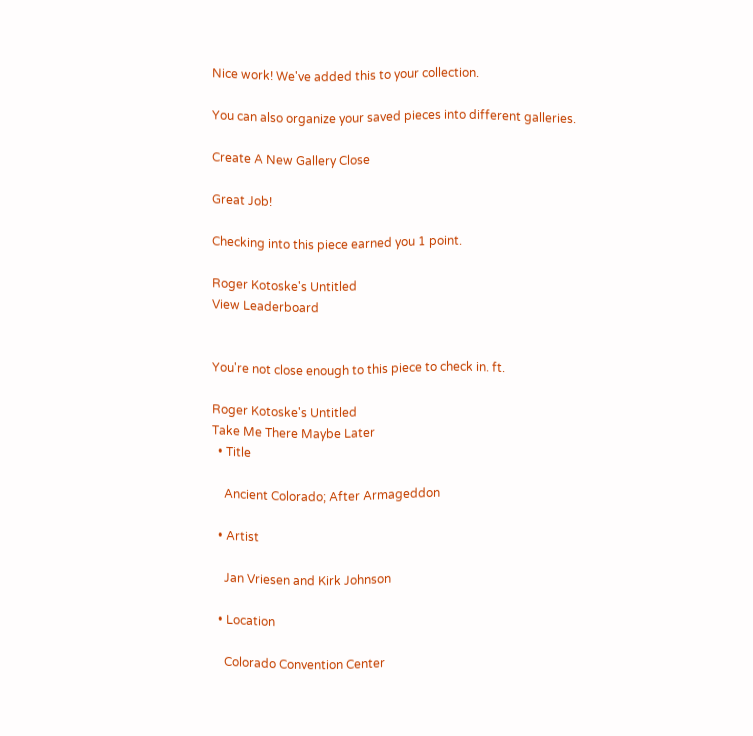Nice work! We've added this to your collection.

You can also organize your saved pieces into different galleries.

Create A New Gallery Close

Great Job!

Checking into this piece earned you 1 point.

Roger Kotoske's Untitled
View Leaderboard


You're not close enough to this piece to check in. ft.

Roger Kotoske's Untitled
Take Me There Maybe Later
  • Title

    Ancient Colorado; After Armageddon

  • Artist

    Jan Vriesen and Kirk Johnson

  • Location

    Colorado Convention Center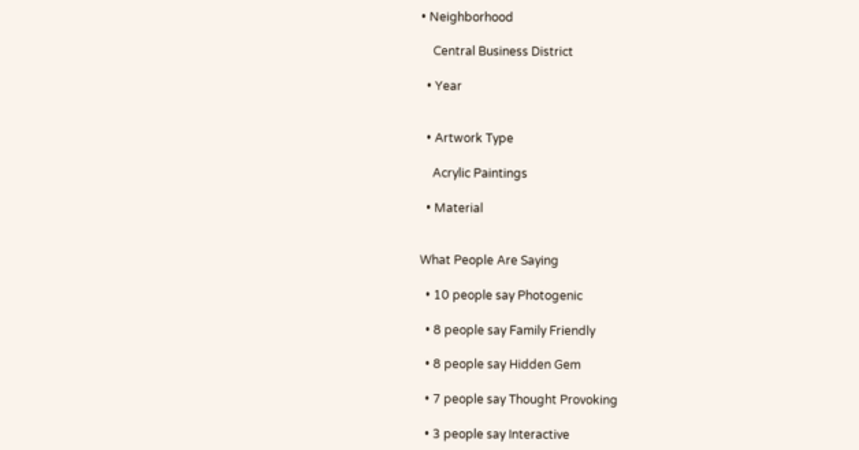• Neighborhood

    Central Business District

  • Year


  • Artwork Type

    Acrylic Paintings

  • Material


What People Are Saying

  • 10 people say Photogenic

  • 8 people say Family Friendly

  • 8 people say Hidden Gem

  • 7 people say Thought Provoking

  • 3 people say Interactive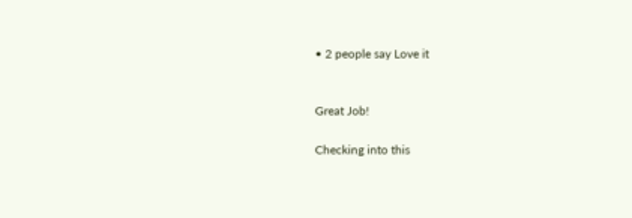• 2 people say Love it


Great Job!

Checking into this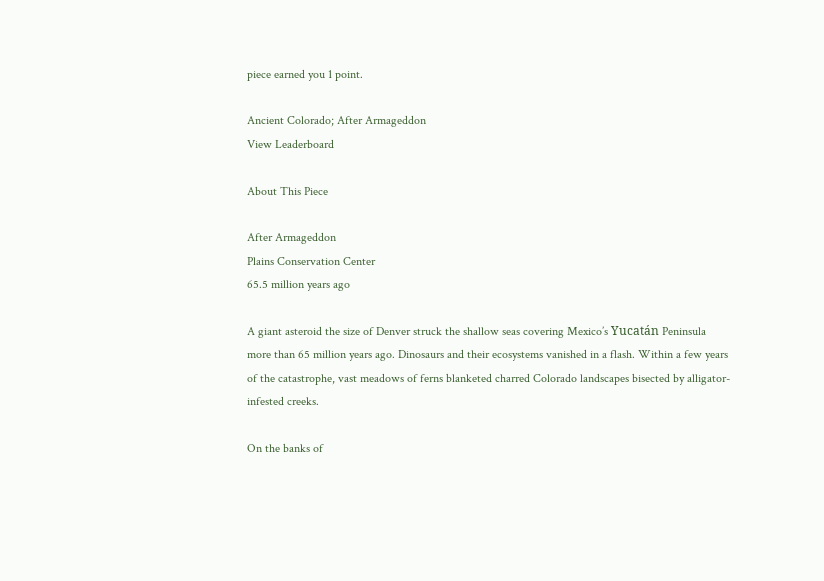piece earned you 1 point.

Ancient Colorado; After Armageddon
View Leaderboard

About This Piece

After Armageddon
Plains Conservation Center
65.5 million years ago

A giant asteroid the size of Denver struck the shallow seas covering Mexico’s Yucatán Peninsula more than 65 million years ago. Dinosaurs and their ecosystems vanished in a flash. Within a few years of the catastrophe, vast meadows of ferns blanketed charred Colorado landscapes bisected by alligator-infested creeks.

On the banks of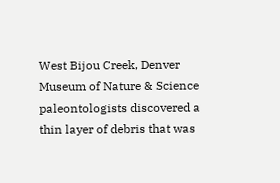West Bijou Creek, Denver Museum of Nature & Science paleontologists discovered a thin layer of debris that was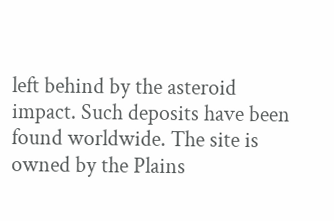left behind by the asteroid impact. Such deposits have been found worldwide. The site is owned by the Plains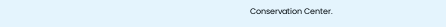Conservation Center.